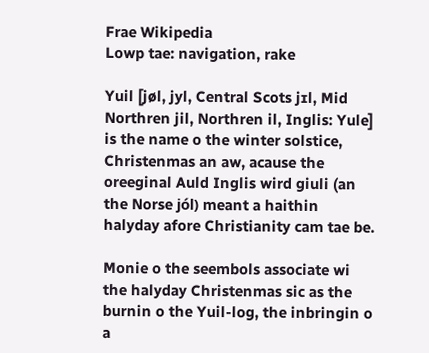Frae Wikipedia
Lowp tae: navigation, rake

Yuil [jøl, jyl, Central Scots jɪl, Mid Northren jil, Northren il, Inglis: Yule] is the name o the winter solstice, Christenmas an aw, acause the oreeginal Auld Inglis wird giuli (an the Norse jól) meant a haithin halyday afore Christianity cam tae be.

Monie o the seembols associate wi the halyday Christenmas sic as the burnin o the Yuil-log, the inbringin o a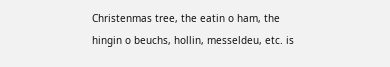Christenmas tree, the eatin o ham, the hingin o beuchs, hollin, messeldeu, etc. is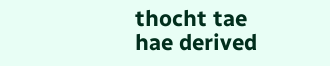thocht tae hae derived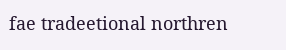fae tradeetional northren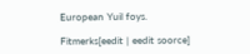European Yuil foys.

Fitmerks[eedit | eedit soorce]